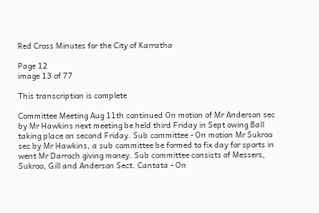Red Cross Minutes for the City of Karratha

Page 12
image 13 of 77

This transcription is complete

Committee Meeting Aug 11th continued On motion of Mr Anderson sec by Mr Hawkins next meeting be held third Friday in Sept owing Ball taking place on second Friday. Sub committee - On motion Mr Sukroo sec by Mr Hawkins, a sub committee be formed to fix day for sports in went Mr Darroch giving money. Sub committee consists of Messers, Sukroo, Gill and Anderson Sect. Cantata - On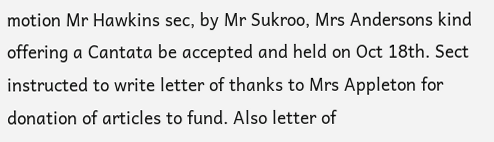motion Mr Hawkins sec, by Mr Sukroo, Mrs Andersons kind offering a Cantata be accepted and held on Oct 18th. Sect instructed to write letter of thanks to Mrs Appleton for donation of articles to fund. Also letter of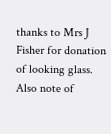thanks to Mrs J Fisher for donation of looking glass. Also note of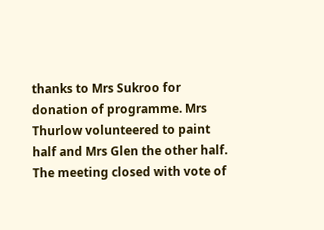thanks to Mrs Sukroo for donation of programme. Mrs Thurlow volunteered to paint half and Mrs Glen the other half. The meeting closed with vote of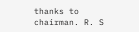thanks to chairman. R. S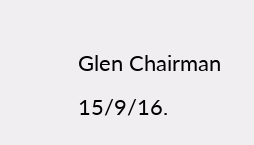Glen Chairman 15/9/16.